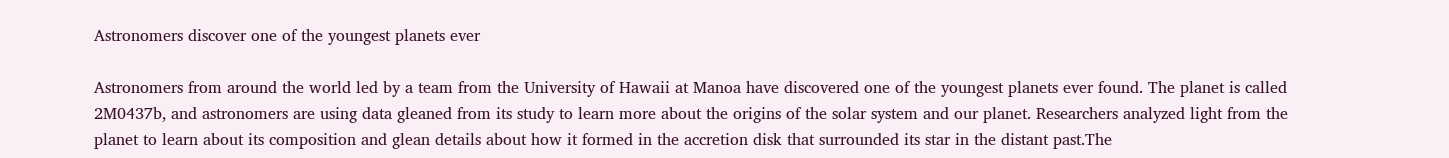Astronomers discover one of the youngest planets ever

Astronomers from around the world led by a team from the University of Hawaii at Manoa have discovered one of the youngest planets ever found. The planet is called 2M0437b, and astronomers are using data gleaned from its study to learn more about the origins of the solar system and our planet. Researchers analyzed light from the planet to learn about its composition and glean details about how it formed in the accretion disk that surrounded its star in the distant past.The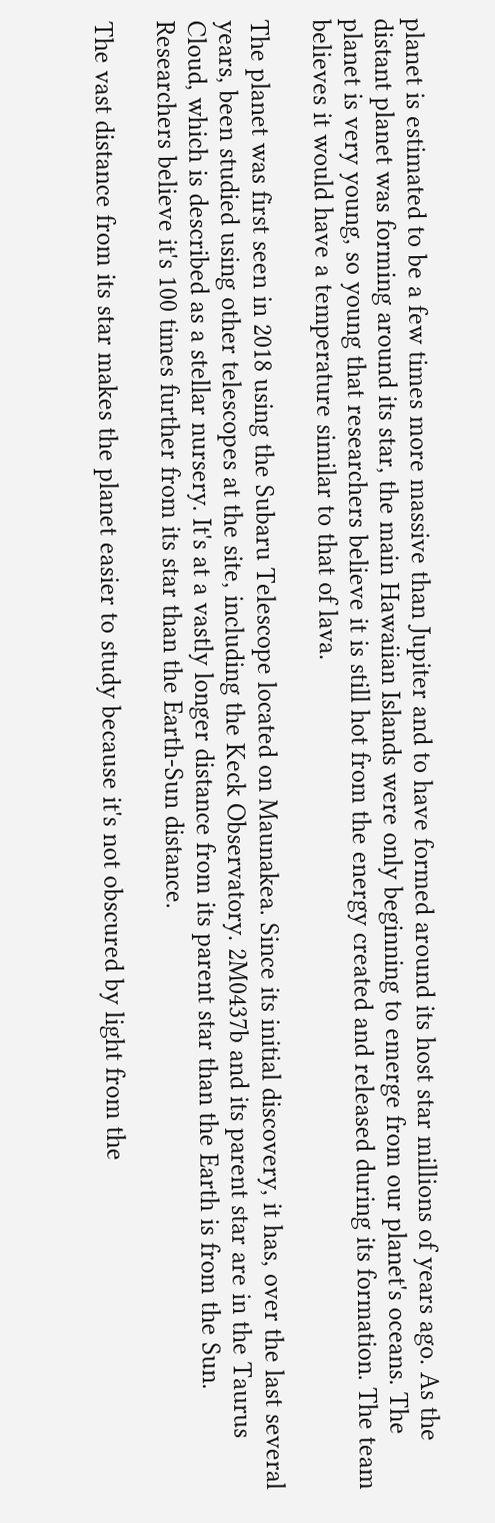planet is estimated to be a few times more massive than Jupiter and to have formed around its host star millions of years ago. As the distant planet was forming around its star, the main Hawaiian Islands were only beginning to emerge from our planet's oceans. The planet is very young, so young that researchers believe it is still hot from the energy created and released during its formation. The team believes it would have a temperature similar to that of lava.

The planet was first seen in 2018 using the Subaru Telescope located on Maunakea. Since its initial discovery, it has, over the last several years, been studied using other telescopes at the site, including the Keck Observatory. 2M0437b and its parent star are in the Taurus Cloud, which is described as a stellar nursery. It's at a vastly longer distance from its parent star than the Earth is from the Sun. Researchers believe it's 100 times further from its star than the Earth-Sun distance.

The vast distance from its star makes the planet easier to study because it's not obscured by light from the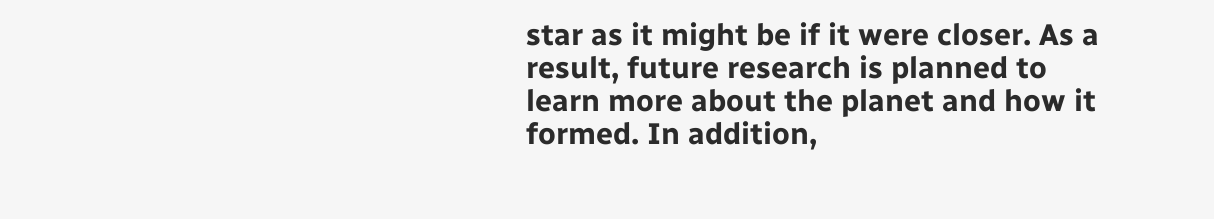star as it might be if it were closer. As a result, future research is planned to learn more about the planet and how it formed. In addition,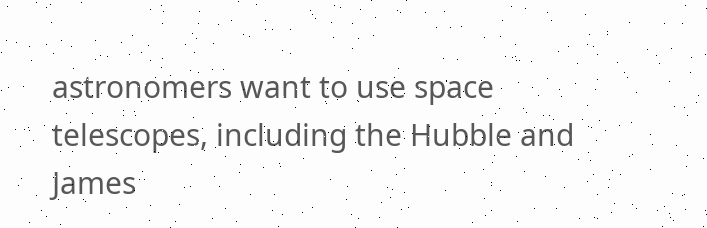astronomers want to use space telescopes, including the Hubble and James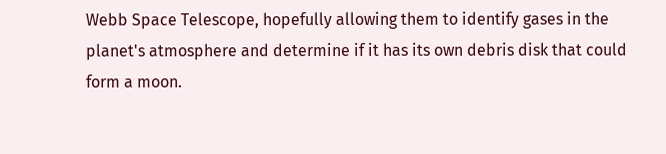Webb Space Telescope, hopefully allowing them to identify gases in the planet's atmosphere and determine if it has its own debris disk that could form a moon.